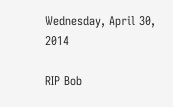Wednesday, April 30, 2014

RIP Bob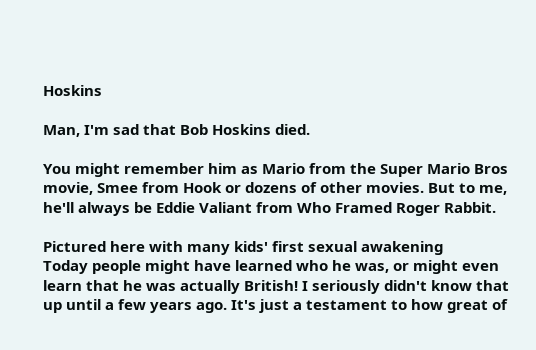Hoskins

Man, I'm sad that Bob Hoskins died.

You might remember him as Mario from the Super Mario Bros movie, Smee from Hook or dozens of other movies. But to me, he'll always be Eddie Valiant from Who Framed Roger Rabbit.

Pictured here with many kids' first sexual awakening
Today people might have learned who he was, or might even learn that he was actually British! I seriously didn't know that up until a few years ago. It's just a testament to how great of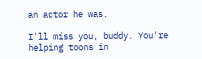an actor he was.

I'll miss you, buddy. You're helping toons in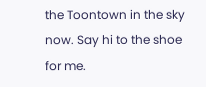the Toontown in the sky now. Say hi to the shoe for me.